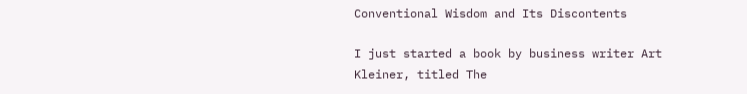Conventional Wisdom and Its Discontents

I just started a book by business writer Art Kleiner, titled The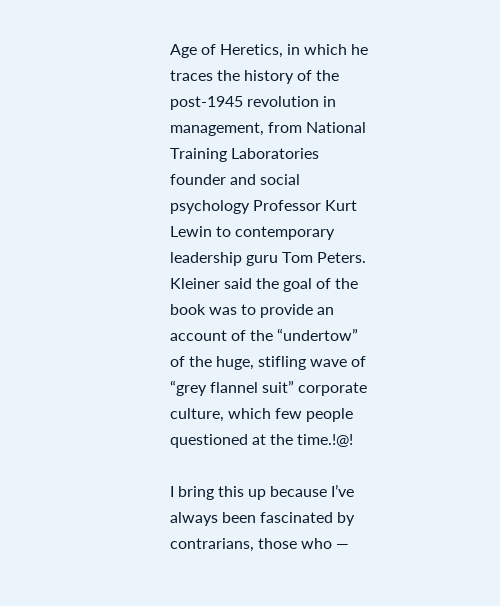Age of Heretics, in which he traces the history of the post-1945 revolution in management, from National Training Laboratories founder and social psychology Professor Kurt Lewin to contemporary leadership guru Tom Peters. Kleiner said the goal of the book was to provide an account of the “undertow” of the huge, stifling wave of “grey flannel suit” corporate culture, which few people questioned at the time.!@!

I bring this up because I’ve always been fascinated by contrarians, those who —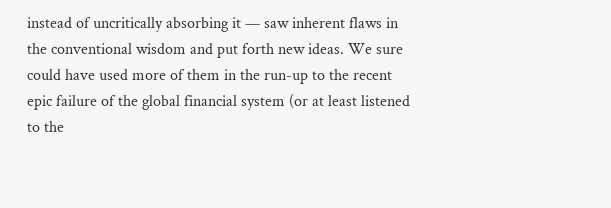instead of uncritically absorbing it — saw inherent flaws in the conventional wisdom and put forth new ideas. We sure could have used more of them in the run-up to the recent epic failure of the global financial system (or at least listened to the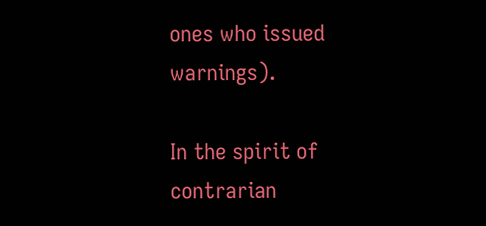ones who issued warnings).

In the spirit of contrarian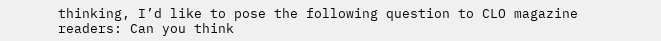thinking, I’d like to pose the following question to CLO magazine readers: Can you think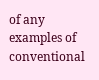of any examples of conventional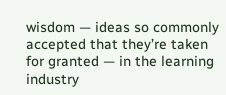wisdom — ideas so commonly accepted that they’re taken for granted — in the learning industry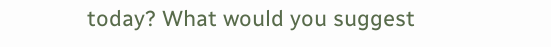today? What would you suggest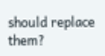should replace them?